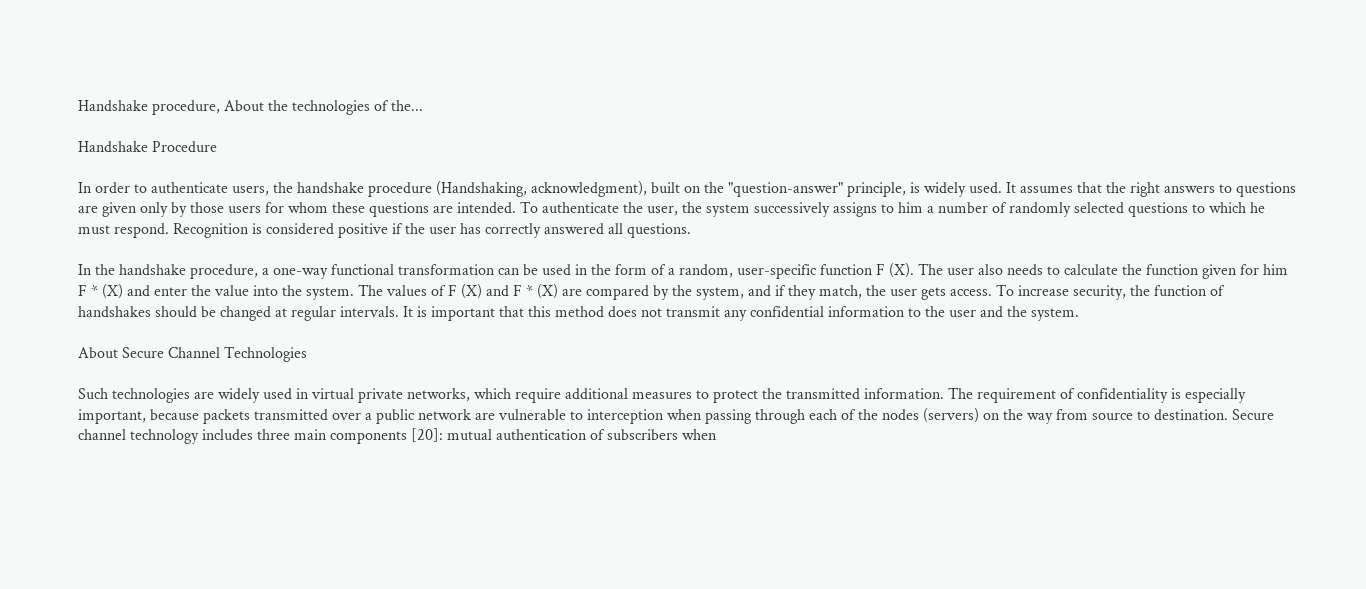Handshake procedure, About the technologies of the...

Handshake Procedure

In order to authenticate users, the handshake procedure (Handshaking, acknowledgment), built on the "question-answer" principle, is widely used. It assumes that the right answers to questions are given only by those users for whom these questions are intended. To authenticate the user, the system successively assigns to him a number of randomly selected questions to which he must respond. Recognition is considered positive if the user has correctly answered all questions.

In the handshake procedure, a one-way functional transformation can be used in the form of a random, user-specific function F (X). The user also needs to calculate the function given for him F * (X) and enter the value into the system. The values of F (X) and F * (X) are compared by the system, and if they match, the user gets access. To increase security, the function of handshakes should be changed at regular intervals. It is important that this method does not transmit any confidential information to the user and the system.

About Secure Channel Technologies

Such technologies are widely used in virtual private networks, which require additional measures to protect the transmitted information. The requirement of confidentiality is especially important, because packets transmitted over a public network are vulnerable to interception when passing through each of the nodes (servers) on the way from source to destination. Secure channel technology includes three main components [20]: mutual authentication of subscribers when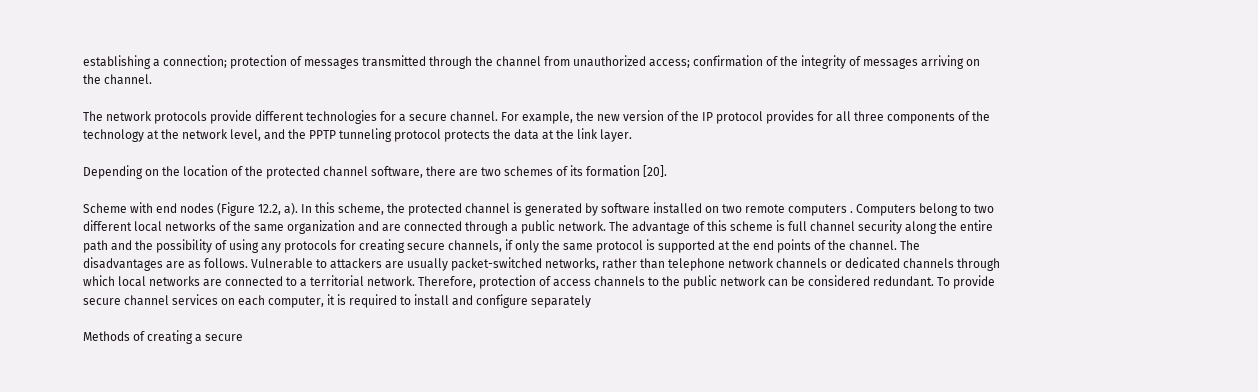establishing a connection; protection of messages transmitted through the channel from unauthorized access; confirmation of the integrity of messages arriving on the channel.

The network protocols provide different technologies for a secure channel. For example, the new version of the IP protocol provides for all three components of the technology at the network level, and the PPTP tunneling protocol protects the data at the link layer.

Depending on the location of the protected channel software, there are two schemes of its formation [20].

Scheme with end nodes (Figure 12.2, a). In this scheme, the protected channel is generated by software installed on two remote computers . Computers belong to two different local networks of the same organization and are connected through a public network. The advantage of this scheme is full channel security along the entire path and the possibility of using any protocols for creating secure channels, if only the same protocol is supported at the end points of the channel. The disadvantages are as follows. Vulnerable to attackers are usually packet-switched networks, rather than telephone network channels or dedicated channels through which local networks are connected to a territorial network. Therefore, protection of access channels to the public network can be considered redundant. To provide secure channel services on each computer, it is required to install and configure separately

Methods of creating a secure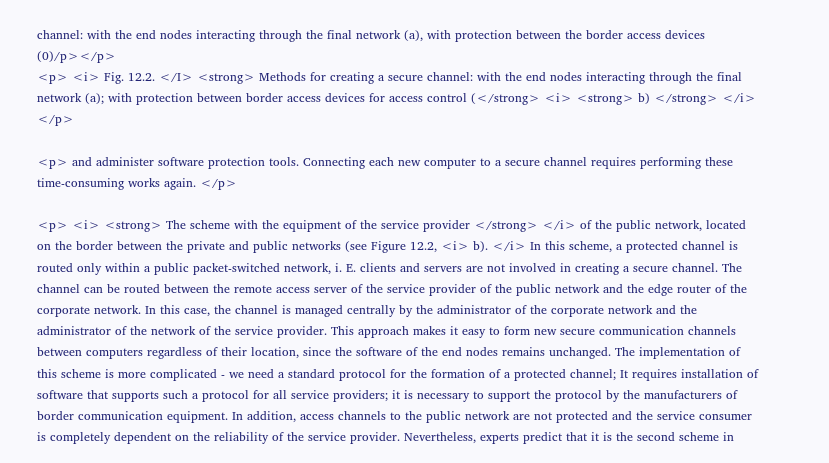channel: with the end nodes interacting through the final network (a), with protection between the border access devices (0)/p></p>
<p> <i> Fig. 12.2. </I> <strong> Methods for creating a secure channel: with the end nodes interacting through the final network (a); with protection between border access devices for access control (</strong> <i> <strong> b) </strong> </i> </p>

<p> and administer software protection tools. Connecting each new computer to a secure channel requires performing these time-consuming works again. </p>

<p> <i> <strong> The scheme with the equipment of the service provider </strong> </i> of the public network, located on the border between the private and public networks (see Figure 12.2, <i> b). </i> In this scheme, a protected channel is routed only within a public packet-switched network, i. E. clients and servers are not involved in creating a secure channel. The channel can be routed between the remote access server of the service provider of the public network and the edge router of the corporate network. In this case, the channel is managed centrally by the administrator of the corporate network and the administrator of the network of the service provider. This approach makes it easy to form new secure communication channels between computers regardless of their location, since the software of the end nodes remains unchanged. The implementation of this scheme is more complicated - we need a standard protocol for the formation of a protected channel; It requires installation of software that supports such a protocol for all service providers; it is necessary to support the protocol by the manufacturers of border communication equipment. In addition, access channels to the public network are not protected and the service consumer is completely dependent on the reliability of the service provider. Nevertheless, experts predict that it is the second scheme in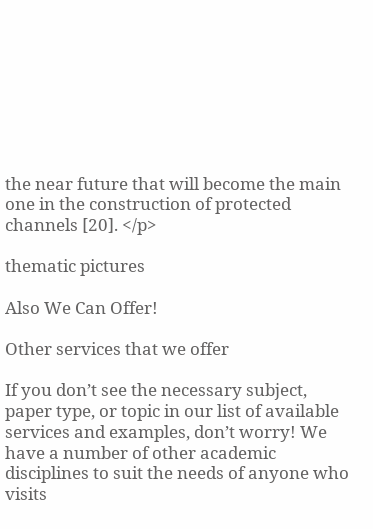the near future that will become the main one in the construction of protected channels [20]. </p>

thematic pictures

Also We Can Offer!

Other services that we offer

If you don’t see the necessary subject, paper type, or topic in our list of available services and examples, don’t worry! We have a number of other academic disciplines to suit the needs of anyone who visits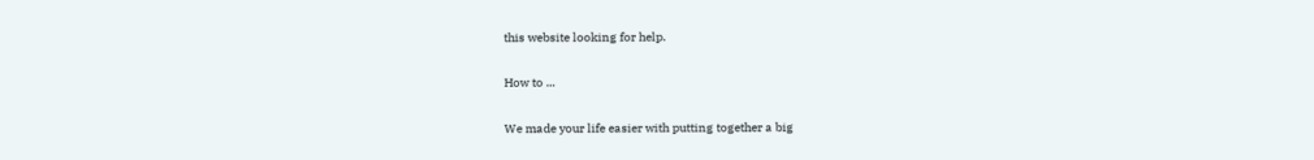this website looking for help.

How to ...

We made your life easier with putting together a big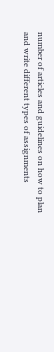number of articles and guidelines on how to plan and write different types of assignments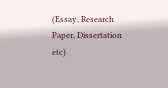(Essay, Research Paper, Dissertation etc)